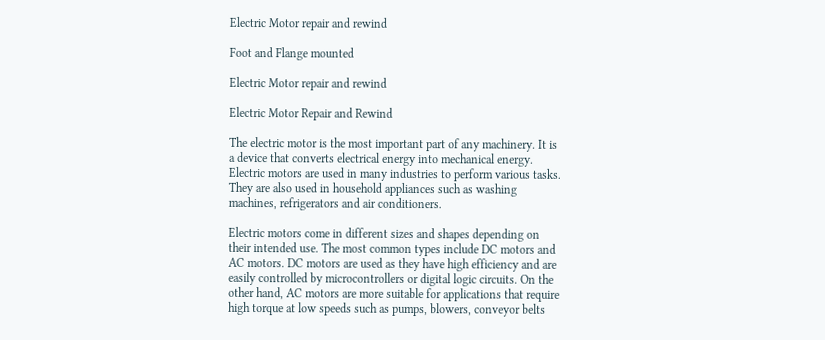Electric Motor repair and rewind

Foot and Flange mounted

Electric Motor repair and rewind

Electric Motor Repair and Rewind

The electric motor is the most important part of any machinery. It is a device that converts electrical energy into mechanical energy. Electric motors are used in many industries to perform various tasks. They are also used in household appliances such as washing machines, refrigerators and air conditioners.

Electric motors come in different sizes and shapes depending on their intended use. The most common types include DC motors and AC motors. DC motors are used as they have high efficiency and are easily controlled by microcontrollers or digital logic circuits. On the other hand, AC motors are more suitable for applications that require high torque at low speeds such as pumps, blowers, conveyor belts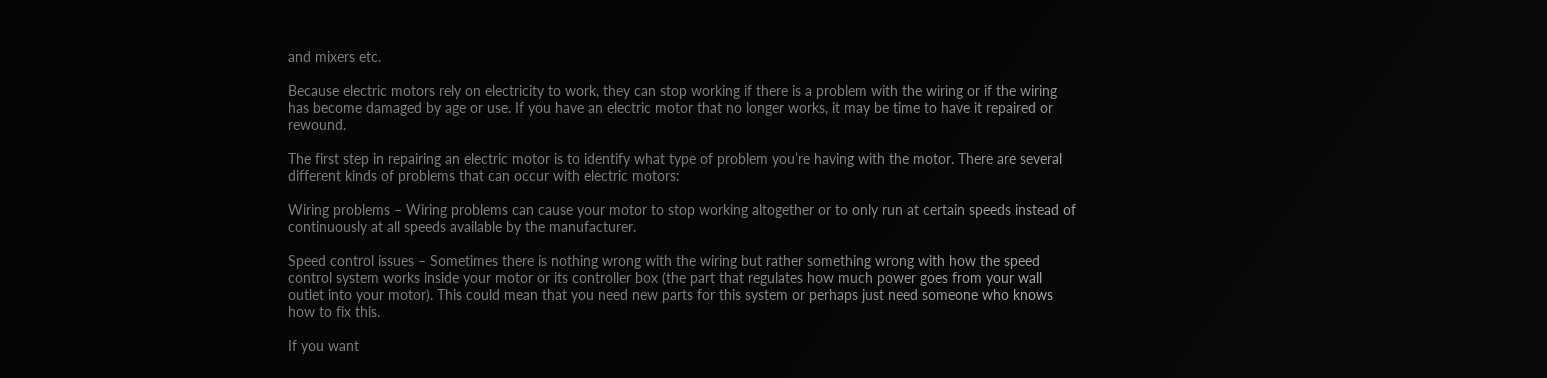and mixers etc.

Because electric motors rely on electricity to work, they can stop working if there is a problem with the wiring or if the wiring has become damaged by age or use. If you have an electric motor that no longer works, it may be time to have it repaired or rewound.

The first step in repairing an electric motor is to identify what type of problem you’re having with the motor. There are several different kinds of problems that can occur with electric motors:

Wiring problems – Wiring problems can cause your motor to stop working altogether or to only run at certain speeds instead of continuously at all speeds available by the manufacturer.

Speed control issues – Sometimes there is nothing wrong with the wiring but rather something wrong with how the speed control system works inside your motor or its controller box (the part that regulates how much power goes from your wall outlet into your motor). This could mean that you need new parts for this system or perhaps just need someone who knows how to fix this.

If you want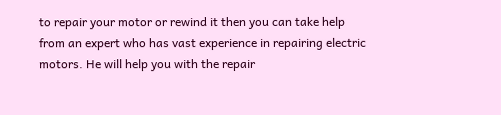to repair your motor or rewind it then you can take help from an expert who has vast experience in repairing electric motors. He will help you with the repair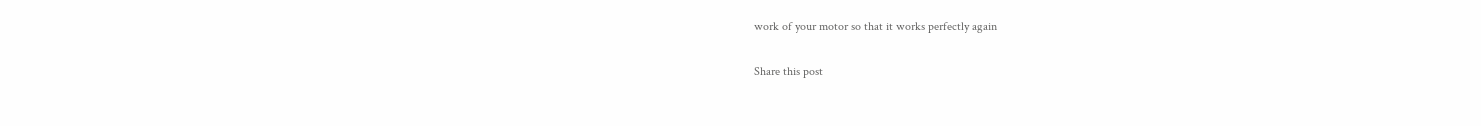work of your motor so that it works perfectly again

Share this post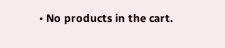• No products in the cart.